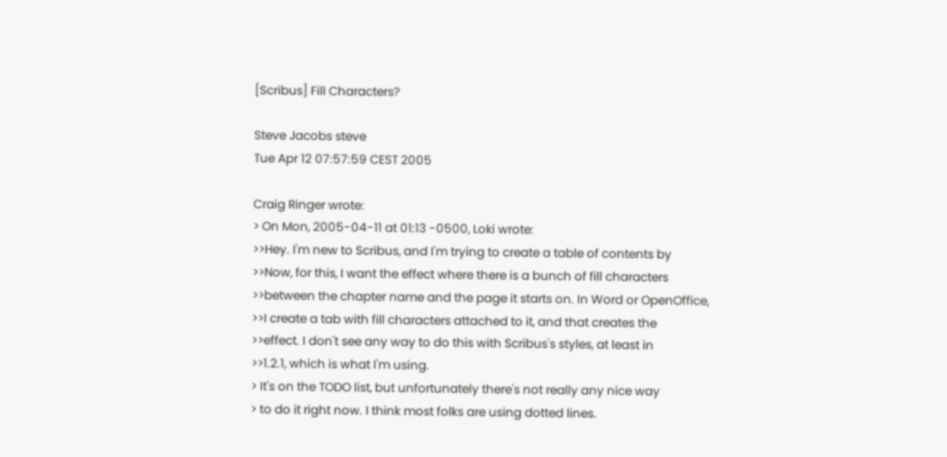[Scribus] Fill Characters?

Steve Jacobs steve
Tue Apr 12 07:57:59 CEST 2005

Craig Ringer wrote:
> On Mon, 2005-04-11 at 01:13 -0500, Loki wrote:
>>Hey. I'm new to Scribus, and I'm trying to create a table of contents by
>>Now, for this, I want the effect where there is a bunch of fill characters
>>between the chapter name and the page it starts on. In Word or OpenOffice,
>>I create a tab with fill characters attached to it, and that creates the
>>effect. I don't see any way to do this with Scribus's styles, at least in
>>1.2.1, which is what I'm using.
> It's on the TODO list, but unfortunately there's not really any nice way
> to do it right now. I think most folks are using dotted lines.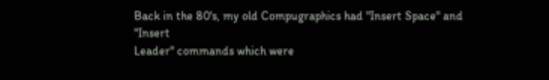Back in the 80's, my old Compugraphics had "Insert Space" and "Insert
Leader" commands which were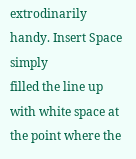extrodinarily handy. Insert Space simply
filled the line up with white space at the point where the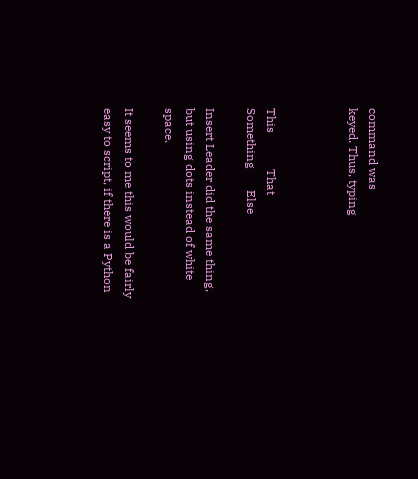command was
keyed. Thus, typing



This            That
Something       Else

Insert Leader did the same thing, but using dots instead of white space.

It seems to me this would be fairly easy to script, if there is a Python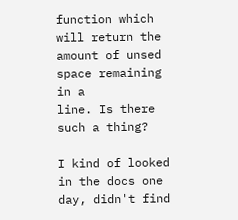function which will return the amount of unsed space remaining in a
line. Is there such a thing?

I kind of looked in the docs one day, didn't find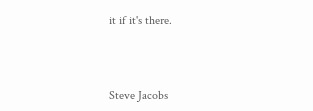it if it's there.



Steve Jacobs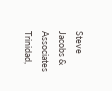Steve Jacobs & Associates
Trinidad,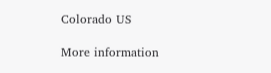Colorado US

More information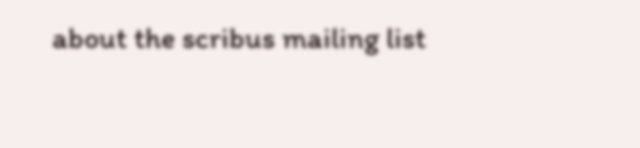about the scribus mailing list